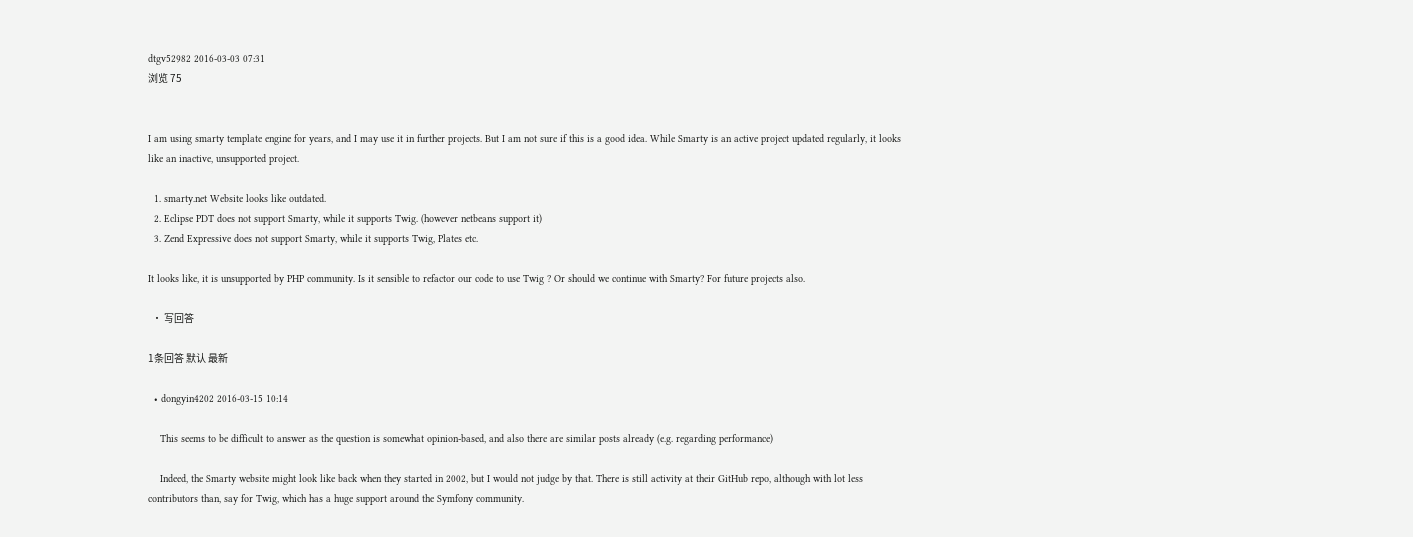dtgv52982 2016-03-03 07:31
浏览 75


I am using smarty template engine for years, and I may use it in further projects. But I am not sure if this is a good idea. While Smarty is an active project updated regularly, it looks like an inactive, unsupported project.

  1. smarty.net Website looks like outdated.
  2. Eclipse PDT does not support Smarty, while it supports Twig. (however netbeans support it)
  3. Zend Expressive does not support Smarty, while it supports Twig, Plates etc.

It looks like, it is unsupported by PHP community. Is it sensible to refactor our code to use Twig ? Or should we continue with Smarty? For future projects also.

  • 写回答

1条回答 默认 最新

  • dongyin4202 2016-03-15 10:14

    This seems to be difficult to answer as the question is somewhat opinion-based, and also there are similar posts already (e.g. regarding performance)

    Indeed, the Smarty website might look like back when they started in 2002, but I would not judge by that. There is still activity at their GitHub repo, although with lot less contributors than, say for Twig, which has a huge support around the Symfony community.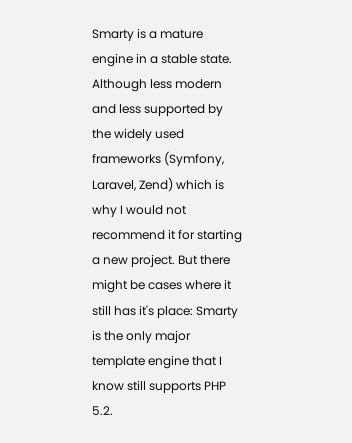Smarty is a mature engine in a stable state. Although less modern and less supported by the widely used frameworks (Symfony, Laravel, Zend) which is why I would not recommend it for starting a new project. But there might be cases where it still has it's place: Smarty is the only major template engine that I know still supports PHP 5.2.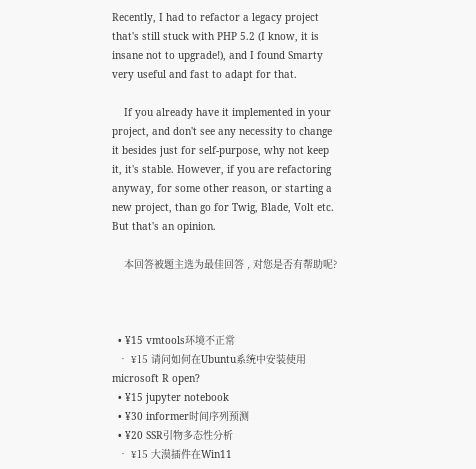Recently, I had to refactor a legacy project that's still stuck with PHP 5.2 (I know, it is insane not to upgrade!), and I found Smarty very useful and fast to adapt for that.

    If you already have it implemented in your project, and don't see any necessity to change it besides just for self-purpose, why not keep it, it's stable. However, if you are refactoring anyway, for some other reason, or starting a new project, than go for Twig, Blade, Volt etc. But that's an opinion.

    本回答被题主选为最佳回答 , 对您是否有帮助呢?



  • ¥15 vmtools环境不正常
  • ¥15 请问如何在Ubuntu系统中安装使用microsoft R open?
  • ¥15 jupyter notebook
  • ¥30 informer时间序列预测
  • ¥20 SSR引物多态性分析
  • ¥15 大漠插件在Win11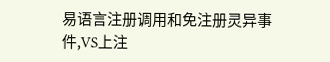易语言注册调用和免注册灵异事件,VS上注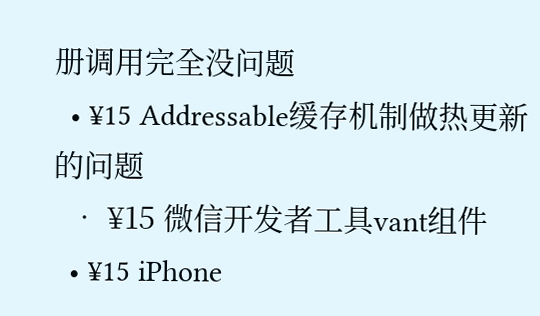册调用完全没问题
  • ¥15 Addressable缓存机制做热更新的问题
  • ¥15 微信开发者工具vant组件
  • ¥15 iPhone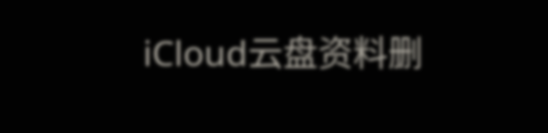iCloud云盘资料删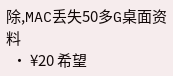除,MAC丢失50多G桌面资料
  • ¥20 希望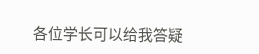各位学长可以给我答疑